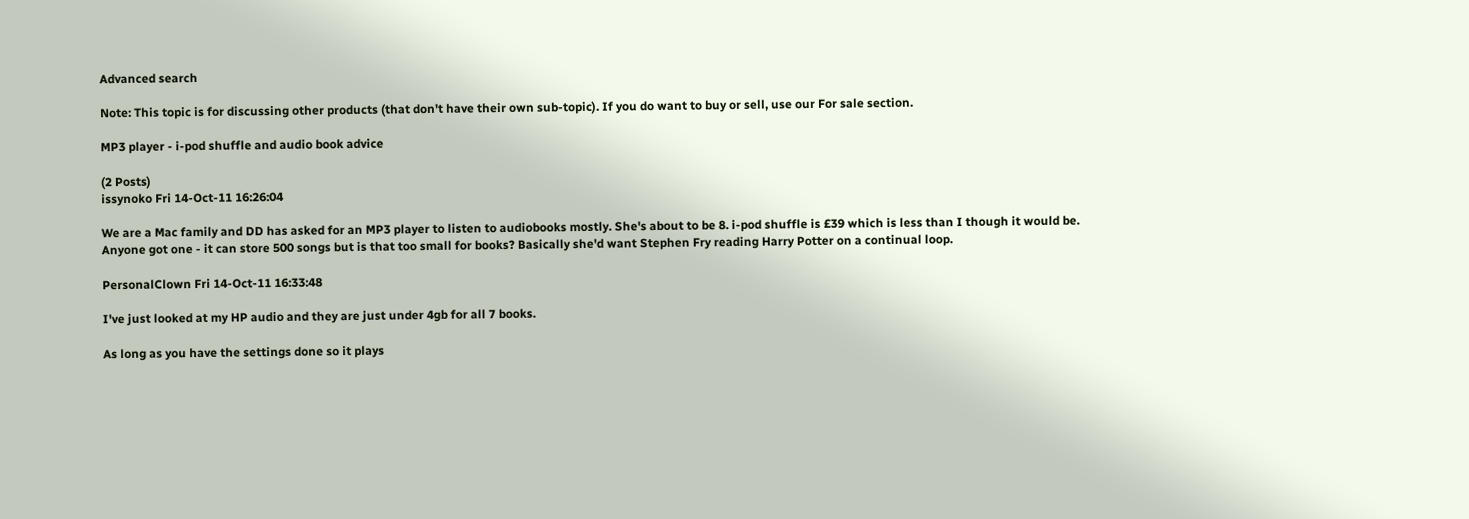Advanced search

Note: This topic is for discussing other products (that don't have their own sub-topic). If you do want to buy or sell, use our For sale section.

MP3 player - i-pod shuffle and audio book advice

(2 Posts)
issynoko Fri 14-Oct-11 16:26:04

We are a Mac family and DD has asked for an MP3 player to listen to audiobooks mostly. She's about to be 8. i-pod shuffle is £39 which is less than I though it would be. Anyone got one - it can store 500 songs but is that too small for books? Basically she'd want Stephen Fry reading Harry Potter on a continual loop.

PersonalClown Fri 14-Oct-11 16:33:48

I've just looked at my HP audio and they are just under 4gb for all 7 books.

As long as you have the settings done so it plays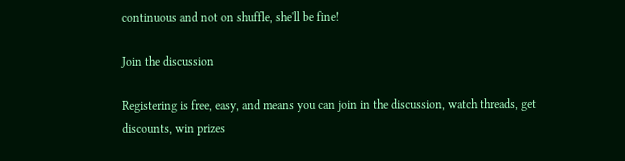continuous and not on shuffle, she'll be fine!

Join the discussion

Registering is free, easy, and means you can join in the discussion, watch threads, get discounts, win prizes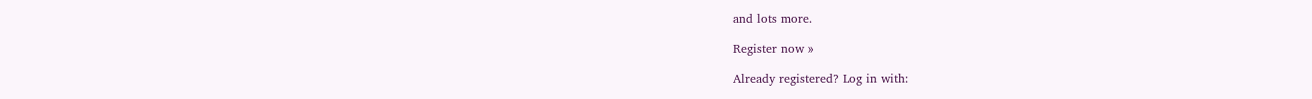and lots more.

Register now »

Already registered? Log in with: